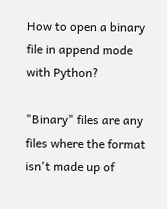How to open a binary file in append mode with Python?

"Binary" files are any files where the format isn't made up of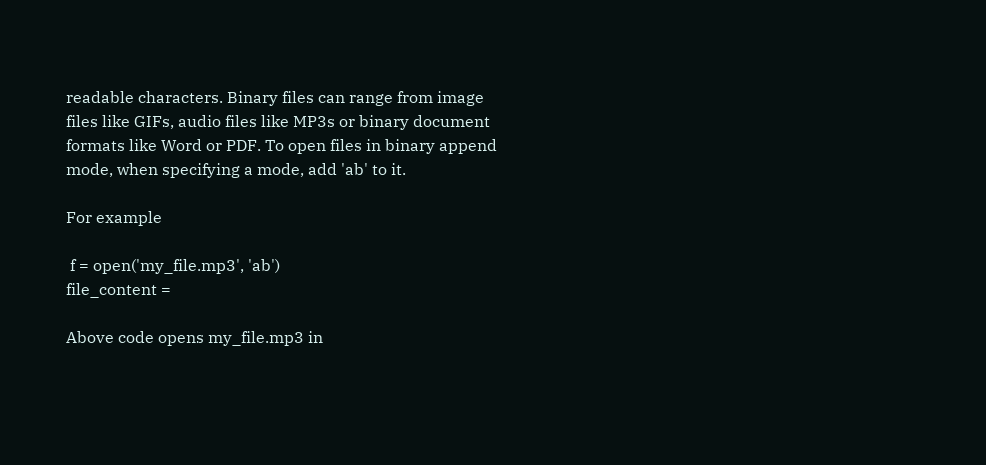readable characters. Binary files can range from image files like GIFs, audio files like MP3s or binary document formats like Word or PDF. To open files in binary append mode, when specifying a mode, add 'ab' to it.

For example

 f = open('my_file.mp3', 'ab')
file_content =

Above code opens my_file.mp3 in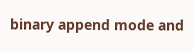binary append mode and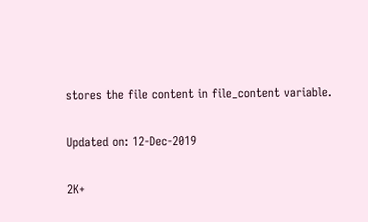stores the file content in file_content variable.

Updated on: 12-Dec-2019

2K+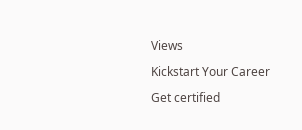Views

Kickstart Your Career

Get certified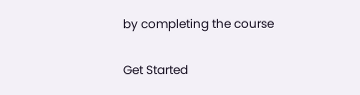by completing the course

Get Started